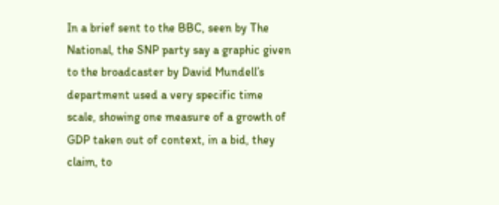In a brief sent to the BBC, seen by The National, the SNP party say a graphic given to the broadcaster by David Mundell’s department used a very specific time scale, showing one measure of a growth of GDP taken out of context, in a bid, they claim, to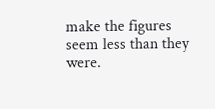make the figures seem less than they were.